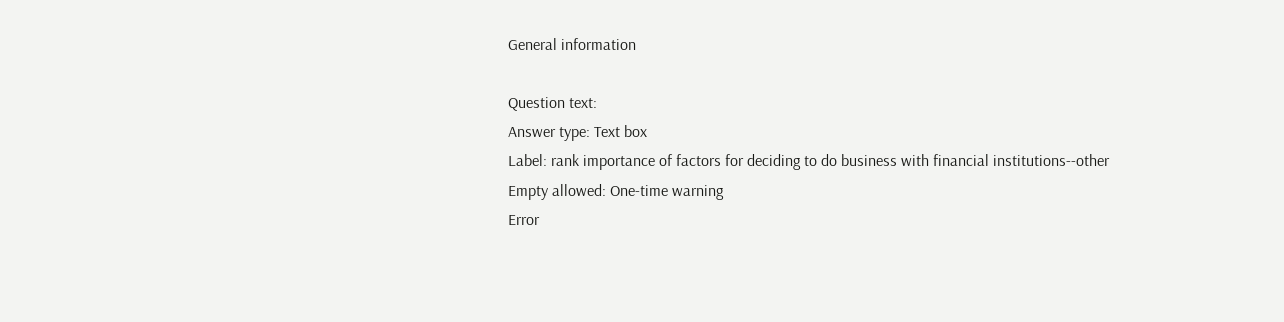General information

Question text:
Answer type: Text box
Label: rank importance of factors for deciding to do business with financial institutions--other
Empty allowed: One-time warning
Error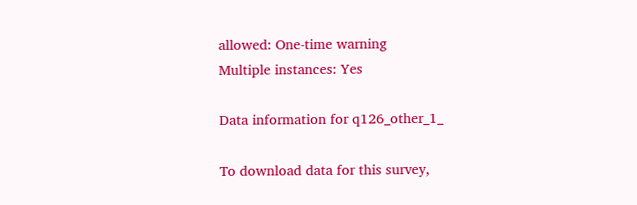allowed: One-time warning
Multiple instances: Yes

Data information for q126_other_1_

To download data for this survey,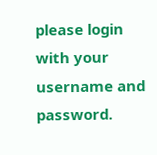please login with your username and password.